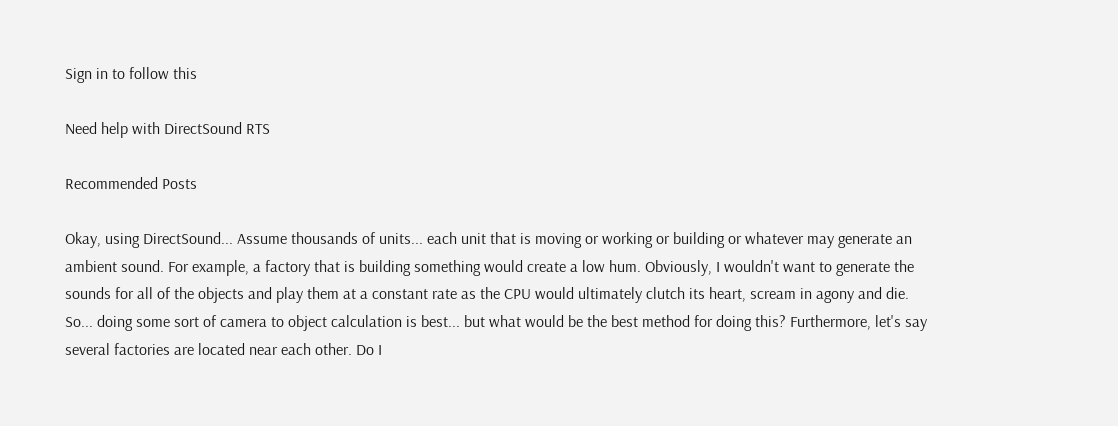Sign in to follow this

Need help with DirectSound RTS

Recommended Posts

Okay, using DirectSound... Assume thousands of units... each unit that is moving or working or building or whatever may generate an ambient sound. For example, a factory that is building something would create a low hum. Obviously, I wouldn't want to generate the sounds for all of the objects and play them at a constant rate as the CPU would ultimately clutch its heart, scream in agony and die. So... doing some sort of camera to object calculation is best... but what would be the best method for doing this? Furthermore, let's say several factories are located near each other. Do I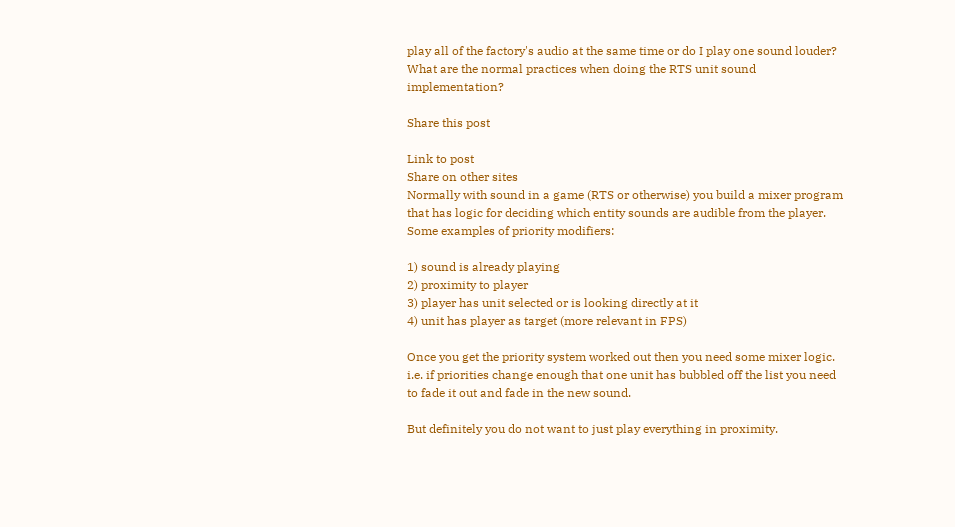play all of the factory's audio at the same time or do I play one sound louder? What are the normal practices when doing the RTS unit sound implementation?

Share this post

Link to post
Share on other sites
Normally with sound in a game (RTS or otherwise) you build a mixer program that has logic for deciding which entity sounds are audible from the player. Some examples of priority modifiers:

1) sound is already playing
2) proximity to player
3) player has unit selected or is looking directly at it
4) unit has player as target (more relevant in FPS)

Once you get the priority system worked out then you need some mixer logic. i.e. if priorities change enough that one unit has bubbled off the list you need to fade it out and fade in the new sound.

But definitely you do not want to just play everything in proximity.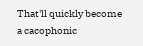That'll quickly become a cacophonic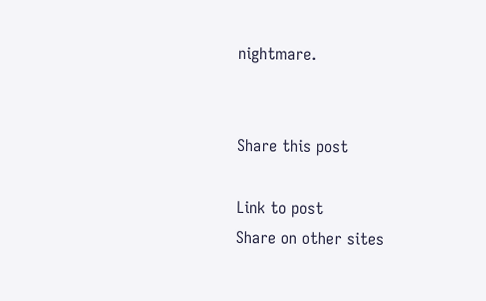nightmare.


Share this post

Link to post
Share on other sites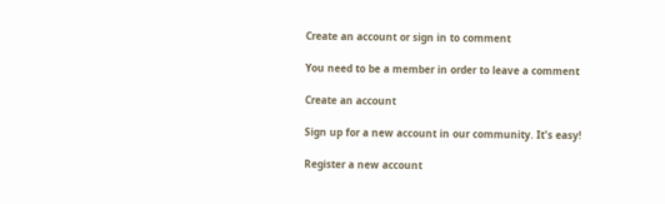Create an account or sign in to comment

You need to be a member in order to leave a comment

Create an account

Sign up for a new account in our community. It's easy!

Register a new account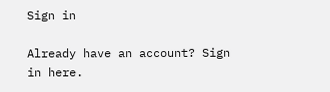Sign in

Already have an account? Sign in here.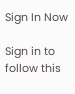Sign In Now

Sign in to follow this